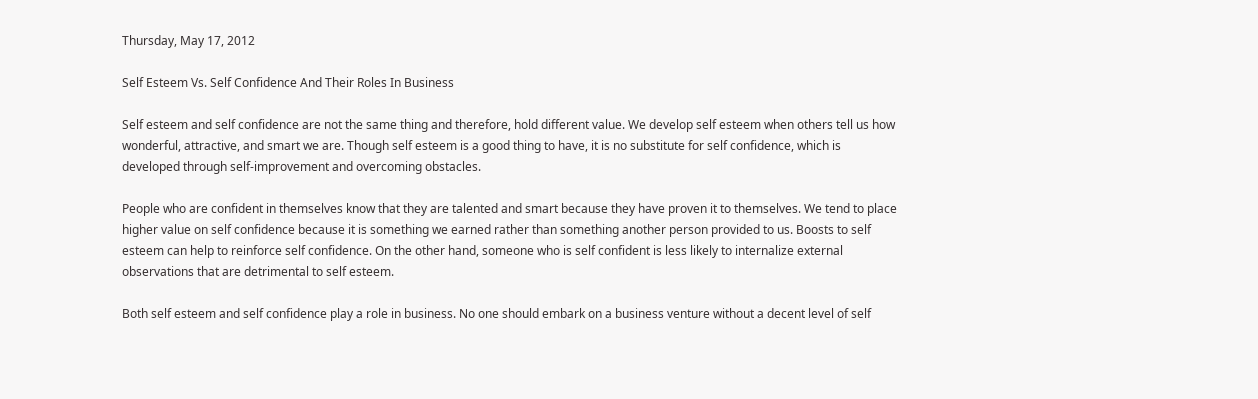Thursday, May 17, 2012

Self Esteem Vs. Self Confidence And Their Roles In Business

Self esteem and self confidence are not the same thing and therefore, hold different value. We develop self esteem when others tell us how wonderful, attractive, and smart we are. Though self esteem is a good thing to have, it is no substitute for self confidence, which is developed through self-improvement and overcoming obstacles.

People who are confident in themselves know that they are talented and smart because they have proven it to themselves. We tend to place higher value on self confidence because it is something we earned rather than something another person provided to us. Boosts to self esteem can help to reinforce self confidence. On the other hand, someone who is self confident is less likely to internalize external observations that are detrimental to self esteem.

Both self esteem and self confidence play a role in business. No one should embark on a business venture without a decent level of self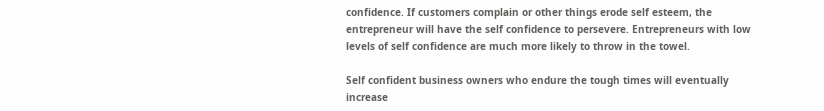confidence. If customers complain or other things erode self esteem, the entrepreneur will have the self confidence to persevere. Entrepreneurs with low levels of self confidence are much more likely to throw in the towel.

Self confident business owners who endure the tough times will eventually increase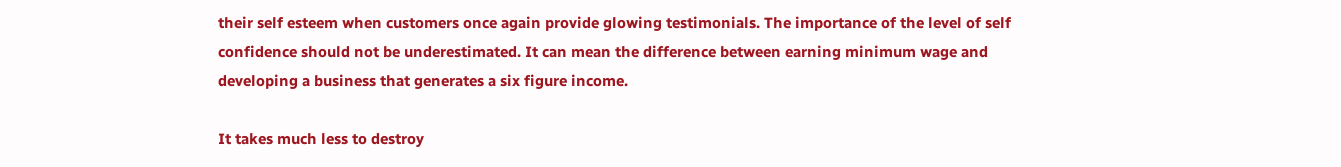their self esteem when customers once again provide glowing testimonials. The importance of the level of self confidence should not be underestimated. It can mean the difference between earning minimum wage and developing a business that generates a six figure income.

It takes much less to destroy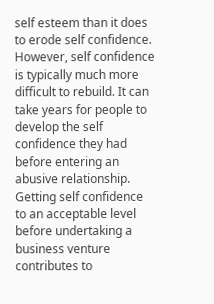self esteem than it does to erode self confidence. However, self confidence is typically much more difficult to rebuild. It can take years for people to develop the self confidence they had before entering an abusive relationship. Getting self confidence to an acceptable level before undertaking a business venture contributes to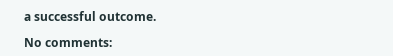a successful outcome.

No comments: